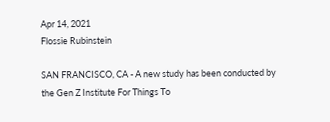Apr 14, 2021
Flossie Rubinstein

SAN FRANCISCO, CA - A new study has been conducted by the Gen Z Institute For Things To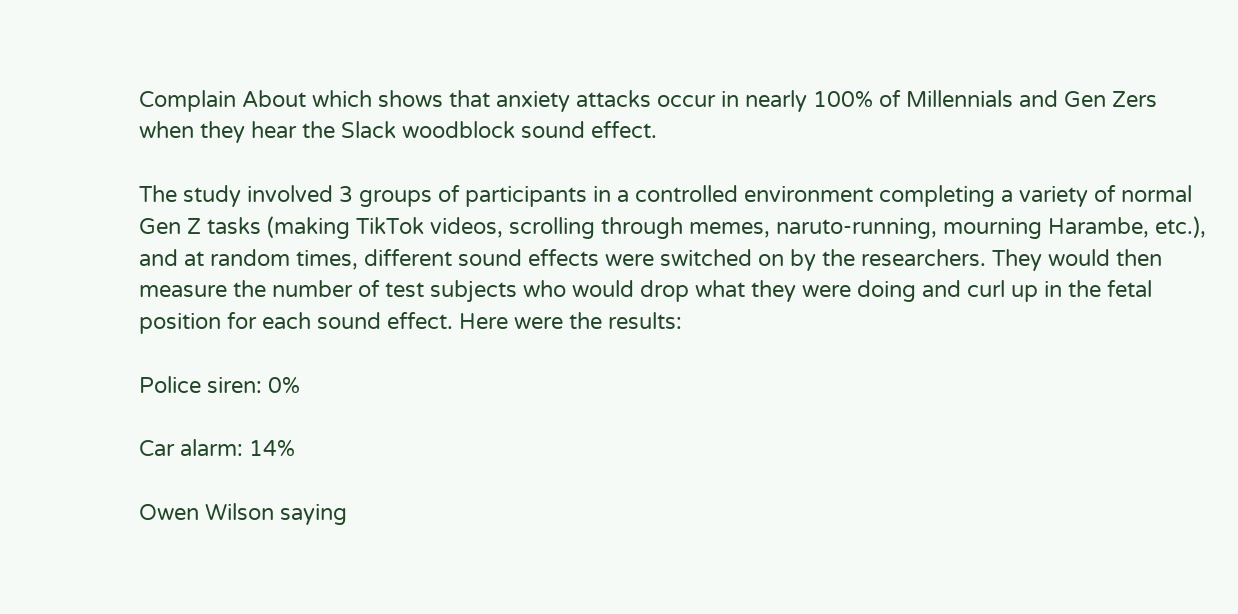Complain About which shows that anxiety attacks occur in nearly 100% of Millennials and Gen Zers when they hear the Slack woodblock sound effect.

The study involved 3 groups of participants in a controlled environment completing a variety of normal Gen Z tasks (making TikTok videos, scrolling through memes, naruto-running, mourning Harambe, etc.), and at random times, different sound effects were switched on by the researchers. They would then measure the number of test subjects who would drop what they were doing and curl up in the fetal position for each sound effect. Here were the results:

Police siren: 0%

Car alarm: 14%

Owen Wilson saying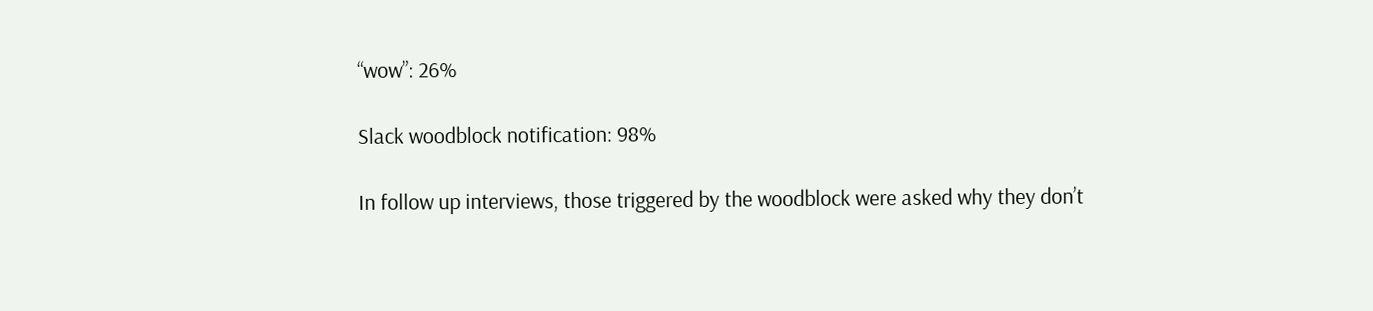“wow”: 26%

Slack woodblock notification: 98%

In follow up interviews, those triggered by the woodblock were asked why they don’t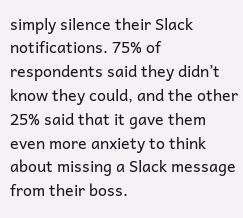simply silence their Slack notifications. 75% of respondents said they didn’t know they could, and the other 25% said that it gave them even more anxiety to think about missing a Slack message from their boss.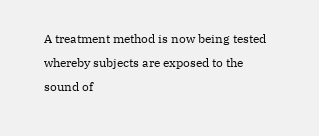A treatment method is now being tested whereby subjects are exposed to the sound of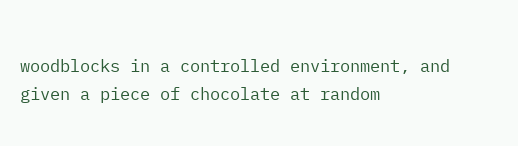woodblocks in a controlled environment, and given a piece of chocolate at random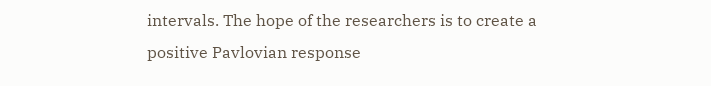intervals. The hope of the researchers is to create a positive Pavlovian response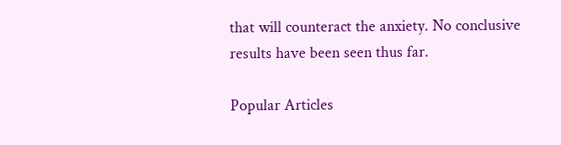that will counteract the anxiety. No conclusive results have been seen thus far.

Popular Articles